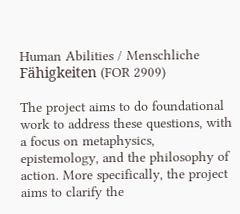Human Abilities / Menschliche Fähigkeiten (FOR 2909)

The project aims to do foundational work to address these questions, with a focus on metaphysics, epistemology, and the philosophy of action. More specifically, the project aims to clarify the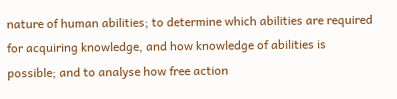nature of human abilities; to determine which abilities are required for acquiring knowledge, and how knowledge of abilities is possible; and to analyse how free action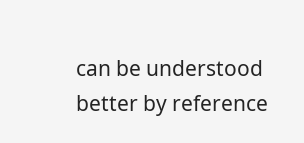can be understood better by reference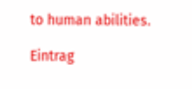to human abilities.

Eintrag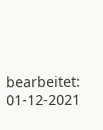bearbeitet: 01-12-2021